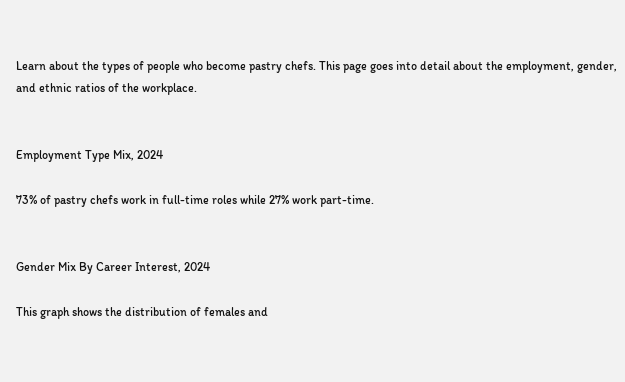Learn about the types of people who become pastry chefs. This page goes into detail about the employment, gender, and ethnic ratios of the workplace.


Employment Type Mix, 2024

73% of pastry chefs work in full-time roles while 27% work part-time.


Gender Mix By Career Interest, 2024

This graph shows the distribution of females and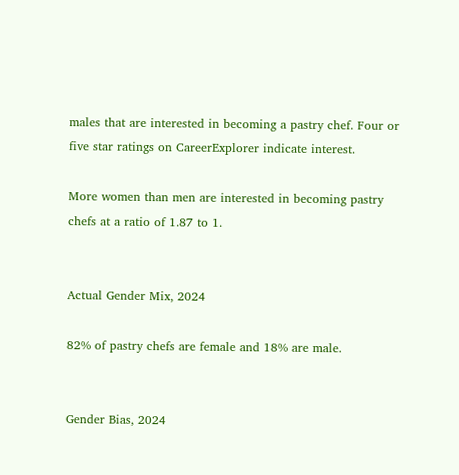males that are interested in becoming a pastry chef. Four or five star ratings on CareerExplorer indicate interest.

More women than men are interested in becoming pastry chefs at a ratio of 1.87 to 1.


Actual Gender Mix, 2024

82% of pastry chefs are female and 18% are male.


Gender Bias, 2024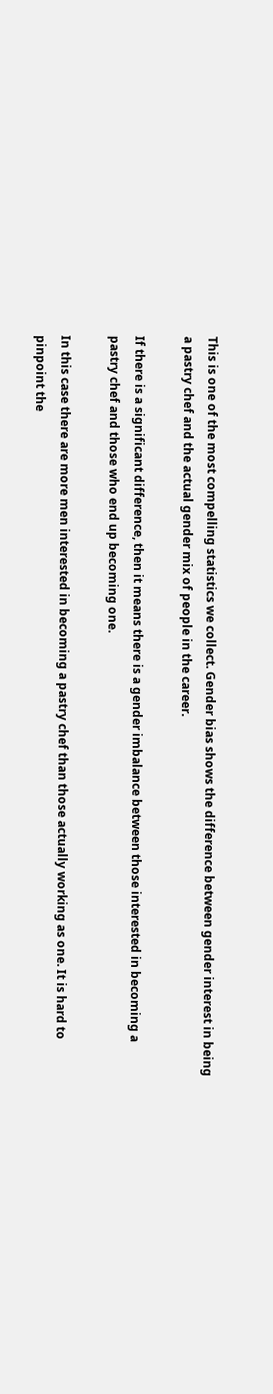This is one of the most compelling statistics we collect. Gender bias shows the difference between gender interest in being a pastry chef and the actual gender mix of people in the career.

If there is a significant difference, then it means there is a gender imbalance between those interested in becoming a pastry chef and those who end up becoming one.

In this case there are more men interested in becoming a pastry chef than those actually working as one. It is hard to pinpoint the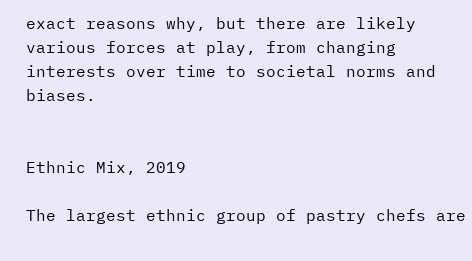exact reasons why, but there are likely various forces at play, from changing interests over time to societal norms and biases.


Ethnic Mix, 2019

The largest ethnic group of pastry chefs are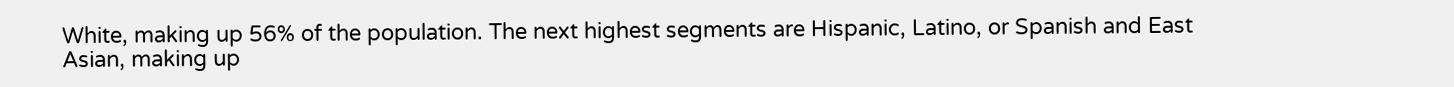White, making up 56% of the population. The next highest segments are Hispanic, Latino, or Spanish and East Asian, making up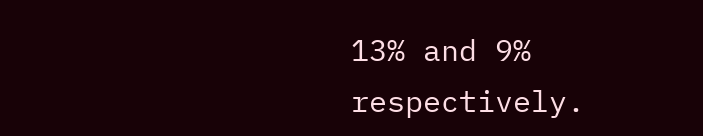13% and 9% respectively.